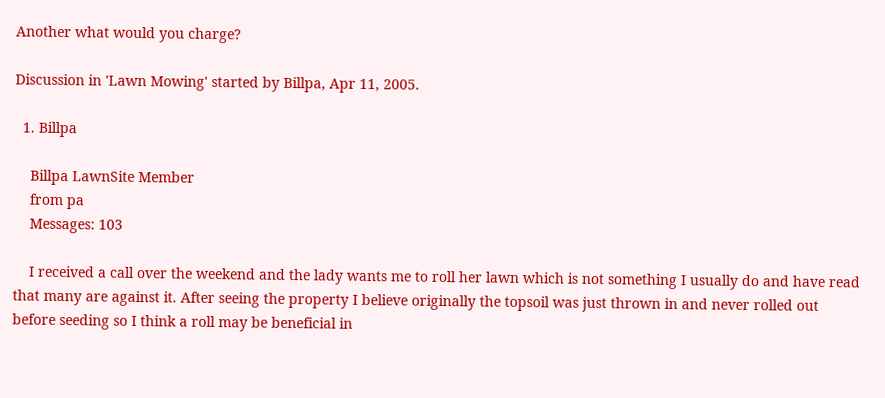Another what would you charge?

Discussion in 'Lawn Mowing' started by Billpa, Apr 11, 2005.

  1. Billpa

    Billpa LawnSite Member
    from pa
    Messages: 103

    I received a call over the weekend and the lady wants me to roll her lawn which is not something I usually do and have read that many are against it. After seeing the property I believe originally the topsoil was just thrown in and never rolled out before seeding so I think a roll may be beneficial in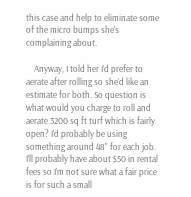this case and help to eliminate some of the micro bumps she’s complaining about.

    Anyway, I told her I’d prefer to aerate after rolling so she’d like an estimate for both. So question is what would you charge to roll and aerate 3200 sq ft turf which is fairly open? I’d probably be using something around 48" for each job. I’ll probably have about $50 in rental fees so I’m not sure what a fair price is for such a small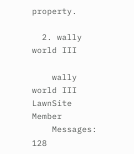property.

  2. wally world III

    wally world III LawnSite Member
    Messages: 128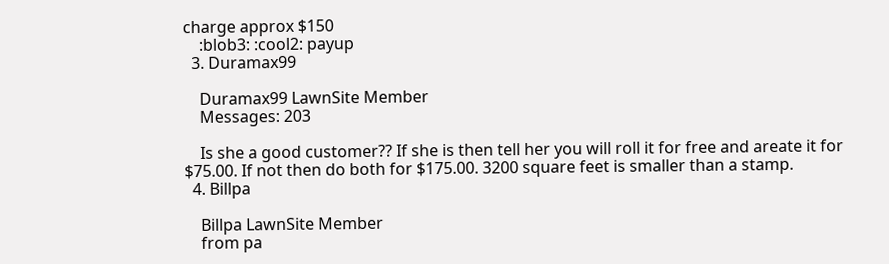charge approx $150
    :blob3: :cool2: payup
  3. Duramax99

    Duramax99 LawnSite Member
    Messages: 203

    Is she a good customer?? If she is then tell her you will roll it for free and areate it for $75.00. If not then do both for $175.00. 3200 square feet is smaller than a stamp.
  4. Billpa

    Billpa LawnSite Member
    from pa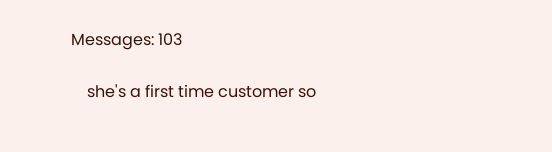Messages: 103

    she's a first time customer so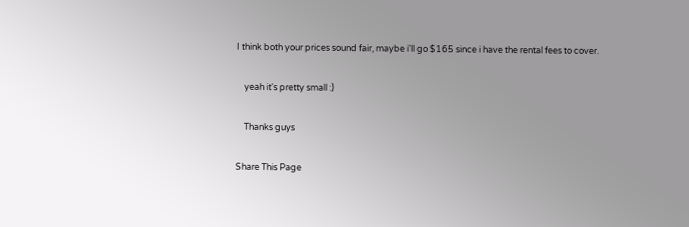I think both your prices sound fair, maybe i'll go $165 since i have the rental fees to cover.

    yeah it's pretty small :)

    Thanks guys

Share This Page